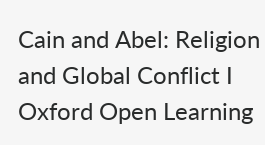Cain and Abel: Religion and Global Conflict I Oxford Open Learning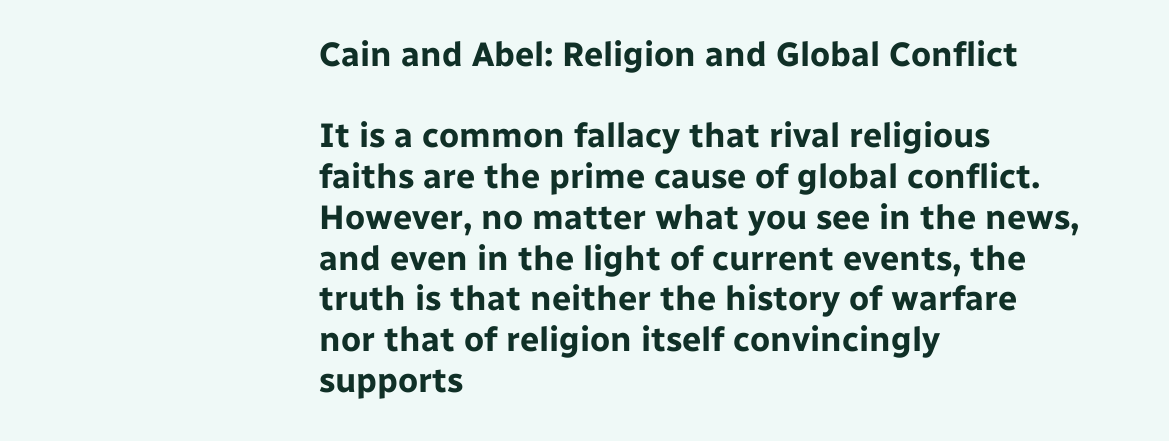Cain and Abel: Religion and Global Conflict

It is a common fallacy that rival religious faiths are the prime cause of global conflict. However, no matter what you see in the news, and even in the light of current events, the truth is that neither the history of warfare nor that of religion itself convincingly supports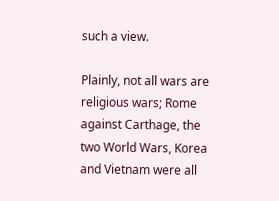such a view.

Plainly, not all wars are religious wars; Rome against Carthage, the two World Wars, Korea and Vietnam were all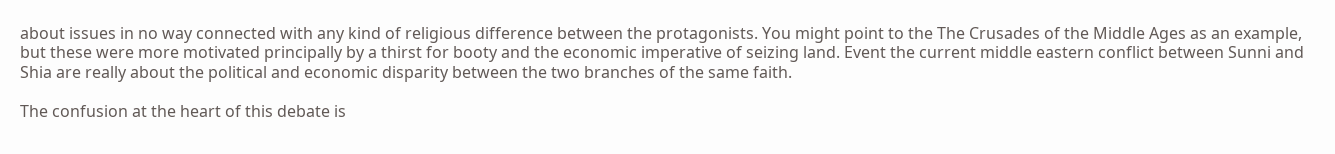about issues in no way connected with any kind of religious difference between the protagonists. You might point to the The Crusades of the Middle Ages as an example, but these were more motivated principally by a thirst for booty and the economic imperative of seizing land. Event the current middle eastern conflict between Sunni and Shia are really about the political and economic disparity between the two branches of the same faith.

The confusion at the heart of this debate is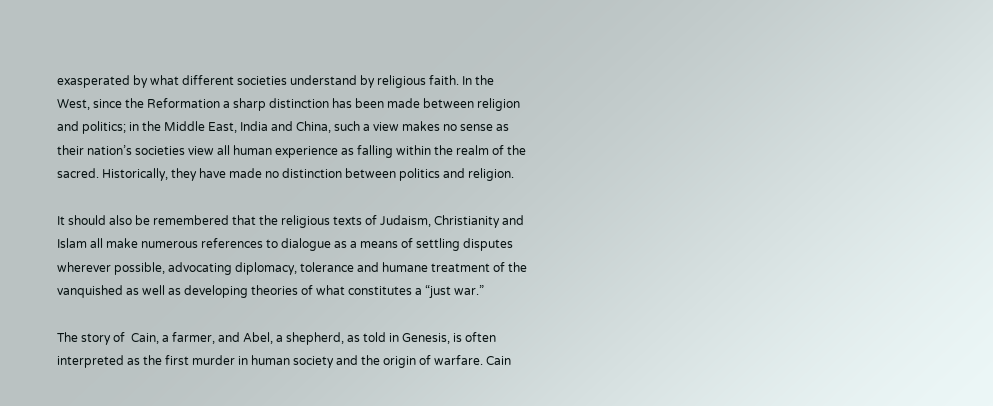exasperated by what different societies understand by religious faith. In the West, since the Reformation a sharp distinction has been made between religion and politics; in the Middle East, India and China, such a view makes no sense as their nation’s societies view all human experience as falling within the realm of the sacred. Historically, they have made no distinction between politics and religion.

It should also be remembered that the religious texts of Judaism, Christianity and Islam all make numerous references to dialogue as a means of settling disputes wherever possible, advocating diplomacy, tolerance and humane treatment of the vanquished as well as developing theories of what constitutes a “just war.”

The story of  Cain, a farmer, and Abel, a shepherd, as told in Genesis, is often interpreted as the first murder in human society and the origin of warfare. Cain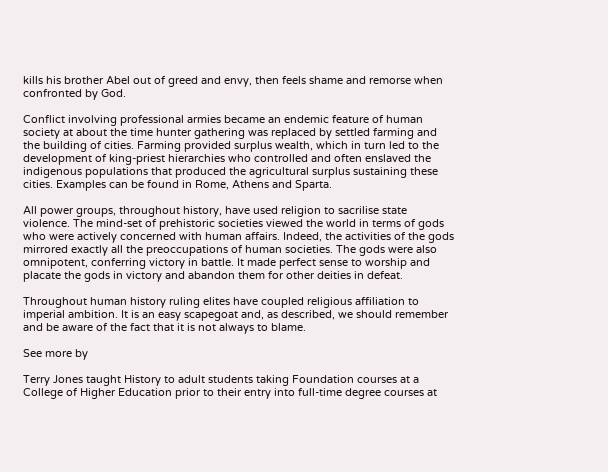kills his brother Abel out of greed and envy, then feels shame and remorse when confronted by God.

Conflict involving professional armies became an endemic feature of human society at about the time hunter gathering was replaced by settled farming and the building of cities. Farming provided surplus wealth, which in turn led to the development of king-priest hierarchies who controlled and often enslaved the indigenous populations that produced the agricultural surplus sustaining these cities. Examples can be found in Rome, Athens and Sparta.

All power groups, throughout history, have used religion to sacrilise state violence. The mind-set of prehistoric societies viewed the world in terms of gods who were actively concerned with human affairs. Indeed, the activities of the gods mirrored exactly all the preoccupations of human societies. The gods were also omnipotent, conferring victory in battle. It made perfect sense to worship and placate the gods in victory and abandon them for other deities in defeat.

Throughout human history ruling elites have coupled religious affiliation to imperial ambition. It is an easy scapegoat and, as described, we should remember and be aware of the fact that it is not always to blame.

See more by

Terry Jones taught History to adult students taking Foundation courses at a College of Higher Education prior to their entry into full-time degree courses at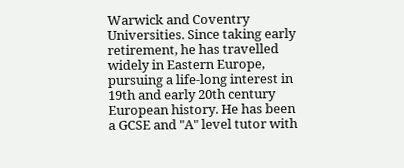Warwick and Coventry Universities. Since taking early retirement, he has travelled widely in Eastern Europe, pursuing a life-long interest in 19th and early 20th century European history. He has been a GCSE and "A" level tutor with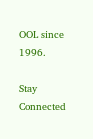OOL since 1996.

Stay Connected